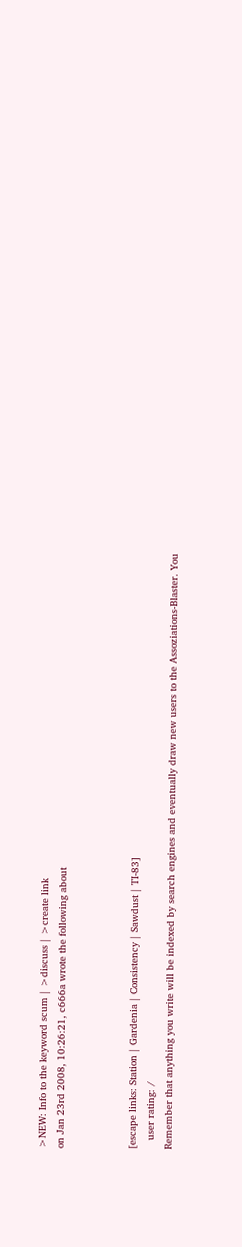>NEW: Info to the keyword scum | >discuss | >create link
on Jan 23rd 2008, 10:26:21, c666a wrote the following about



[escape links: Station | Gardenia | Consistency | Sawdust | TI-83]
   user rating: /
Remember that anything you write will be indexed by search engines and eventually draw new users to the Assoziations-Blaster. You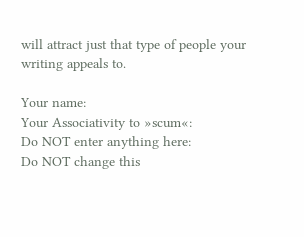will attract just that type of people your writing appeals to.

Your name:
Your Associativity to »scum«:
Do NOT enter anything here:
Do NOT change this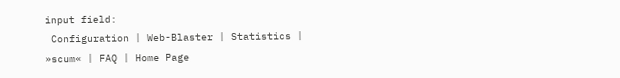input field:
 Configuration | Web-Blaster | Statistics | »scum« | FAQ | Home Page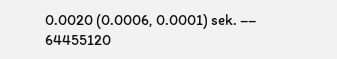0.0020 (0.0006, 0.0001) sek. –– 64455120